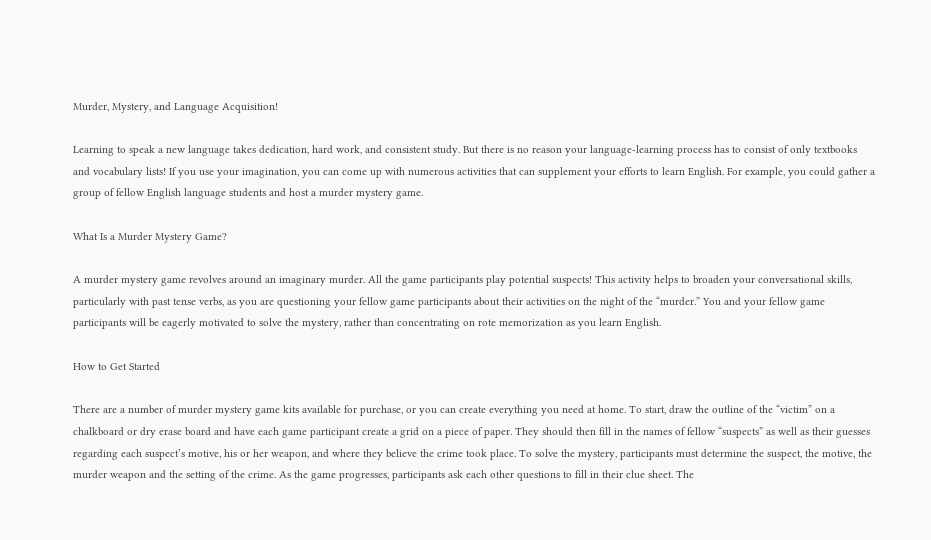Murder, Mystery, and Language Acquisition!

Learning to speak a new language takes dedication, hard work, and consistent study. But there is no reason your language-learning process has to consist of only textbooks and vocabulary lists! If you use your imagination, you can come up with numerous activities that can supplement your efforts to learn English. For example, you could gather a group of fellow English language students and host a murder mystery game.

What Is a Murder Mystery Game?

A murder mystery game revolves around an imaginary murder. All the game participants play potential suspects! This activity helps to broaden your conversational skills, particularly with past tense verbs, as you are questioning your fellow game participants about their activities on the night of the “murder.” You and your fellow game participants will be eagerly motivated to solve the mystery, rather than concentrating on rote memorization as you learn English.

How to Get Started

There are a number of murder mystery game kits available for purchase, or you can create everything you need at home. To start, draw the outline of the “victim” on a chalkboard or dry erase board and have each game participant create a grid on a piece of paper. They should then fill in the names of fellow “suspects” as well as their guesses regarding each suspect’s motive, his or her weapon, and where they believe the crime took place. To solve the mystery, participants must determine the suspect, the motive, the murder weapon and the setting of the crime. As the game progresses, participants ask each other questions to fill in their clue sheet. The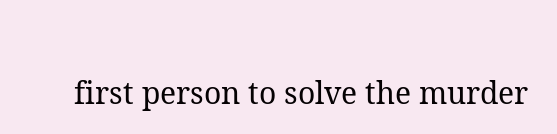first person to solve the murder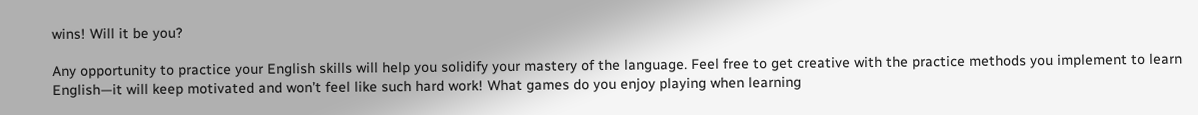wins! Will it be you?

Any opportunity to practice your English skills will help you solidify your mastery of the language. Feel free to get creative with the practice methods you implement to learn English—it will keep motivated and won’t feel like such hard work! What games do you enjoy playing when learning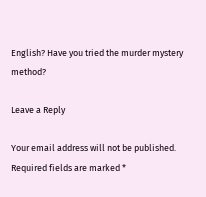English? Have you tried the murder mystery method?

Leave a Reply

Your email address will not be published. Required fields are marked *